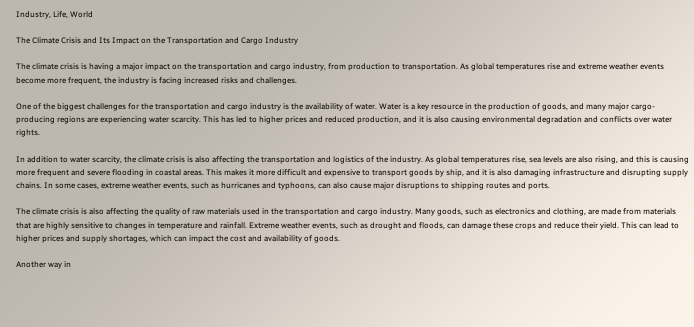Industry, Life, World

The Climate Crisis and Its Impact on the Transportation and Cargo Industry

The climate crisis is having a major impact on the transportation and cargo industry, from production to transportation. As global temperatures rise and extreme weather events become more frequent, the industry is facing increased risks and challenges.

One of the biggest challenges for the transportation and cargo industry is the availability of water. Water is a key resource in the production of goods, and many major cargo-producing regions are experiencing water scarcity. This has led to higher prices and reduced production, and it is also causing environmental degradation and conflicts over water rights.

In addition to water scarcity, the climate crisis is also affecting the transportation and logistics of the industry. As global temperatures rise, sea levels are also rising, and this is causing more frequent and severe flooding in coastal areas. This makes it more difficult and expensive to transport goods by ship, and it is also damaging infrastructure and disrupting supply chains. In some cases, extreme weather events, such as hurricanes and typhoons, can also cause major disruptions to shipping routes and ports.

The climate crisis is also affecting the quality of raw materials used in the transportation and cargo industry. Many goods, such as electronics and clothing, are made from materials that are highly sensitive to changes in temperature and rainfall. Extreme weather events, such as drought and floods, can damage these crops and reduce their yield. This can lead to higher prices and supply shortages, which can impact the cost and availability of goods.

Another way in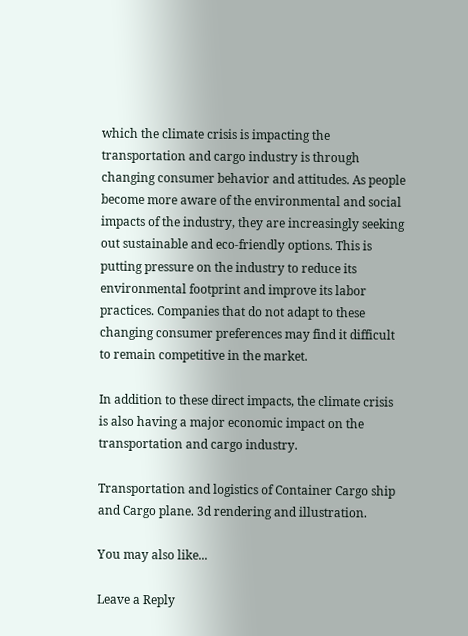which the climate crisis is impacting the transportation and cargo industry is through changing consumer behavior and attitudes. As people become more aware of the environmental and social impacts of the industry, they are increasingly seeking out sustainable and eco-friendly options. This is putting pressure on the industry to reduce its environmental footprint and improve its labor practices. Companies that do not adapt to these changing consumer preferences may find it difficult to remain competitive in the market.

In addition to these direct impacts, the climate crisis is also having a major economic impact on the transportation and cargo industry.

Transportation and logistics of Container Cargo ship and Cargo plane. 3d rendering and illustration.

You may also like...

Leave a Reply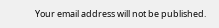Your email address will not be published.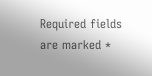Required fields are marked *